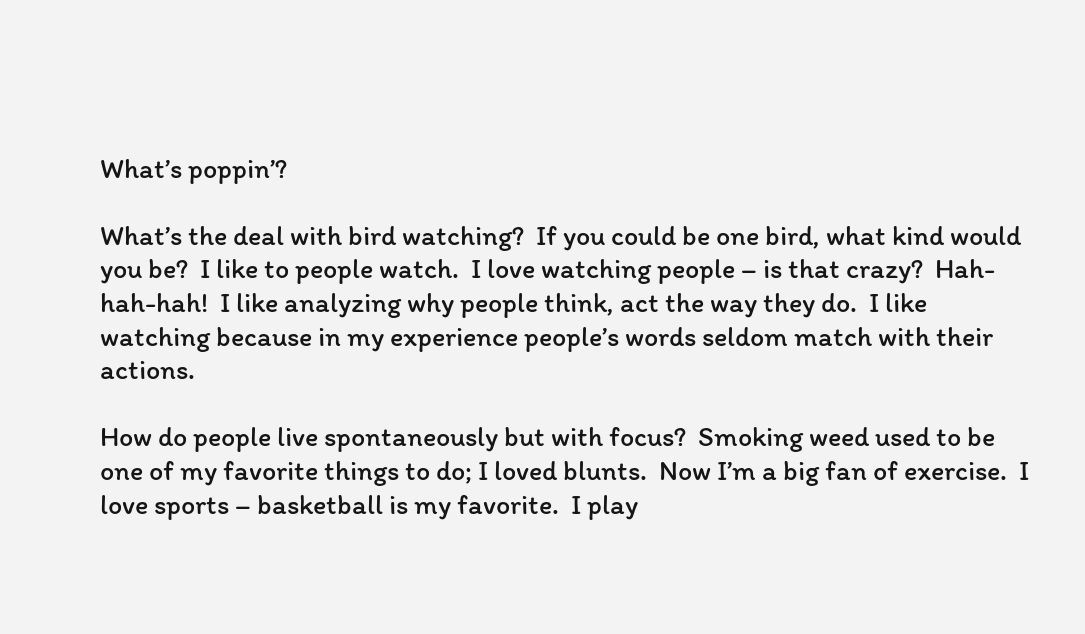What’s poppin’?

What’s the deal with bird watching?  If you could be one bird, what kind would you be?  I like to people watch.  I love watching people – is that crazy?  Hah-hah-hah!  I like analyzing why people think, act the way they do.  I like watching because in my experience people’s words seldom match with their actions.

How do people live spontaneously but with focus?  Smoking weed used to be one of my favorite things to do; I loved blunts.  Now I’m a big fan of exercise.  I love sports – basketball is my favorite.  I play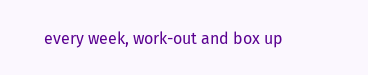every week, work-out and box up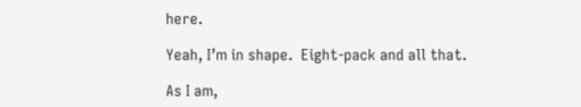here.

Yeah, I’m in shape.  Eight-pack and all that.

As I am,